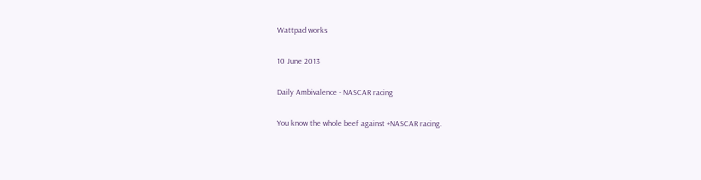Wattpad works

10 June 2013

Daily Ambivalence - NASCAR racing

You know the whole beef against +NASCAR racing.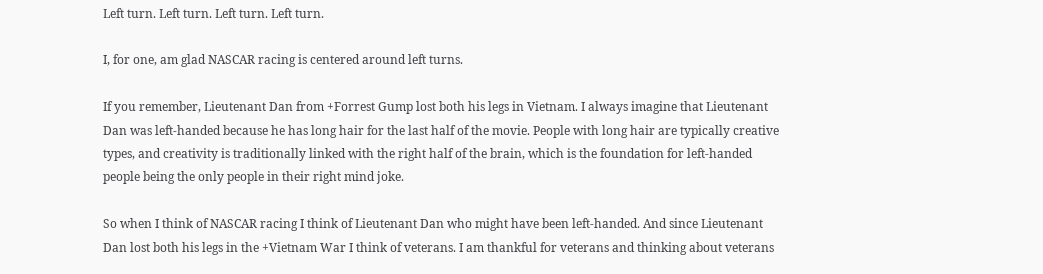Left turn. Left turn. Left turn. Left turn.

I, for one, am glad NASCAR racing is centered around left turns.

If you remember, Lieutenant Dan from +Forrest Gump lost both his legs in Vietnam. I always imagine that Lieutenant Dan was left-handed because he has long hair for the last half of the movie. People with long hair are typically creative types, and creativity is traditionally linked with the right half of the brain, which is the foundation for left-handed people being the only people in their right mind joke.

So when I think of NASCAR racing I think of Lieutenant Dan who might have been left-handed. And since Lieutenant Dan lost both his legs in the +Vietnam War I think of veterans. I am thankful for veterans and thinking about veterans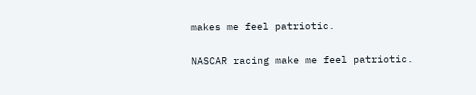makes me feel patriotic.

NASCAR racing make me feel patriotic.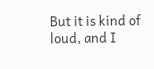But it is kind of loud, and I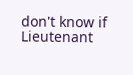don't know if Lieutenant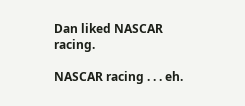Dan liked NASCAR racing.

NASCAR racing . . . eh.